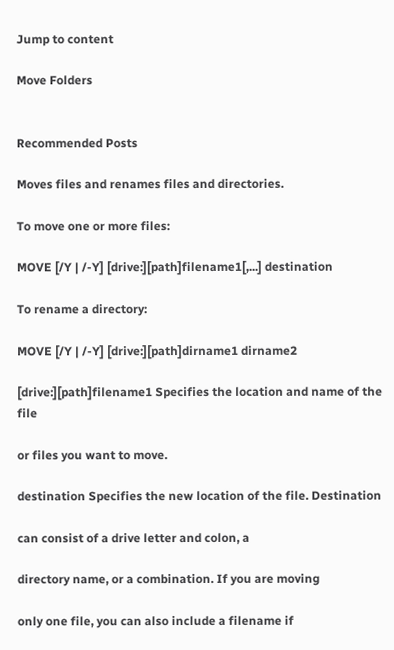Jump to content

Move Folders


Recommended Posts

Moves files and renames files and directories.

To move one or more files:

MOVE [/Y | /-Y] [drive:][path]filename1[,...] destination

To rename a directory:

MOVE [/Y | /-Y] [drive:][path]dirname1 dirname2

[drive:][path]filename1 Specifies the location and name of the file

or files you want to move.

destination Specifies the new location of the file. Destination

can consist of a drive letter and colon, a

directory name, or a combination. If you are moving

only one file, you can also include a filename if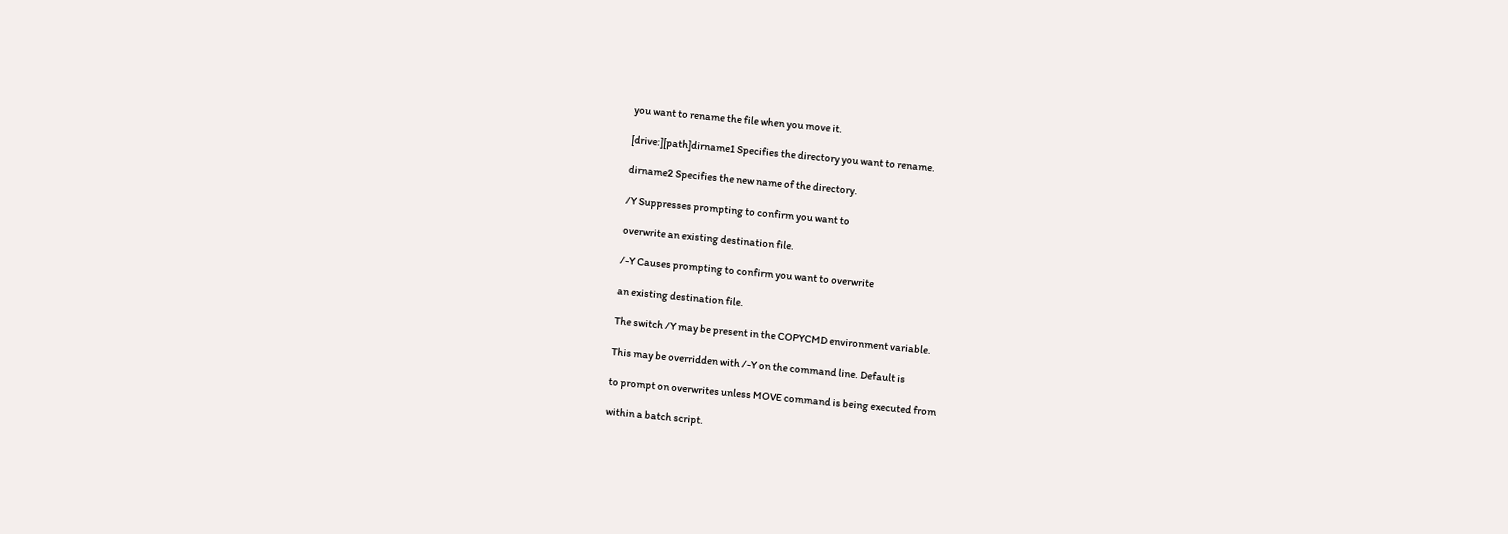you want to rename the file when you move it.

[drive:][path]dirname1 Specifies the directory you want to rename.

dirname2 Specifies the new name of the directory.

/Y Suppresses prompting to confirm you want to

overwrite an existing destination file.

/-Y Causes prompting to confirm you want to overwrite

an existing destination file.

The switch /Y may be present in the COPYCMD environment variable.

This may be overridden with /-Y on the command line. Default is

to prompt on overwrites unless MOVE command is being executed from

within a batch script.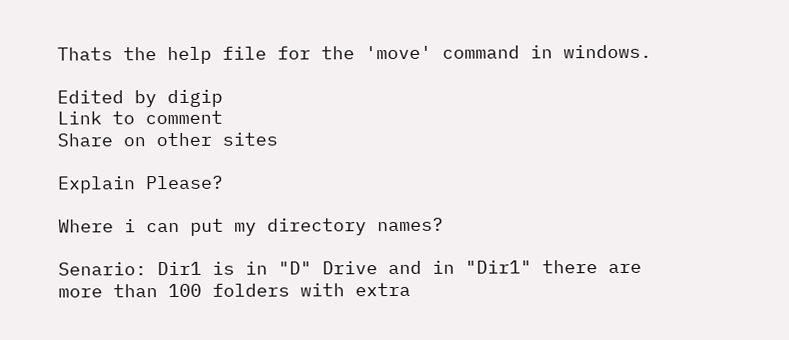Thats the help file for the 'move' command in windows.

Edited by digip
Link to comment
Share on other sites

Explain Please?

Where i can put my directory names?

Senario: Dir1 is in "D" Drive and in "Dir1" there are more than 100 folders with extra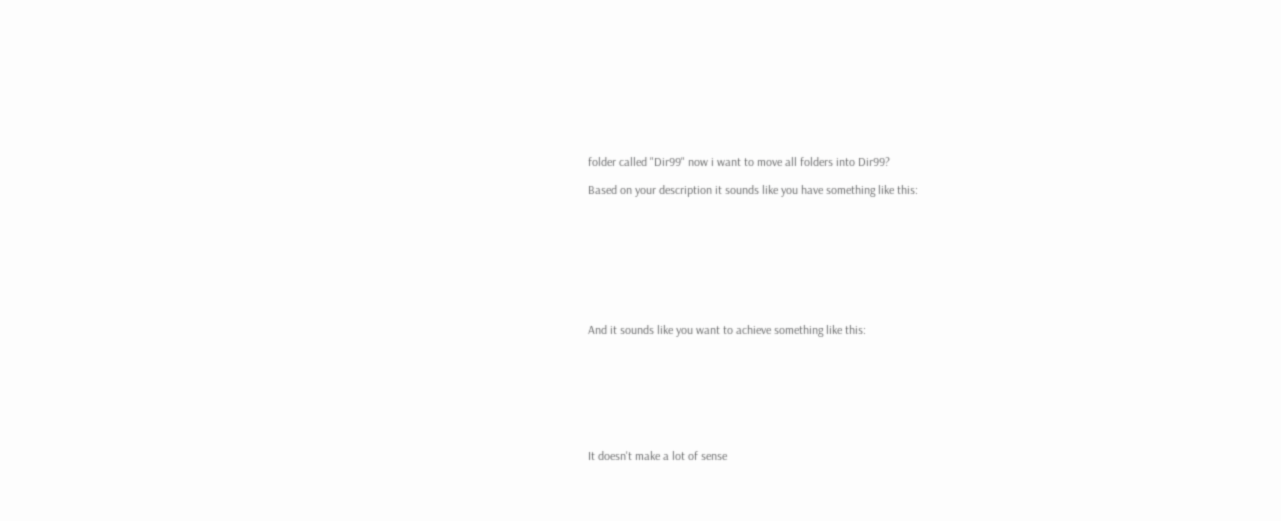folder called "Dir99" now i want to move all folders into Dir99?

Based on your description it sounds like you have something like this:









And it sounds like you want to achieve something like this:








It doesn't make a lot of sense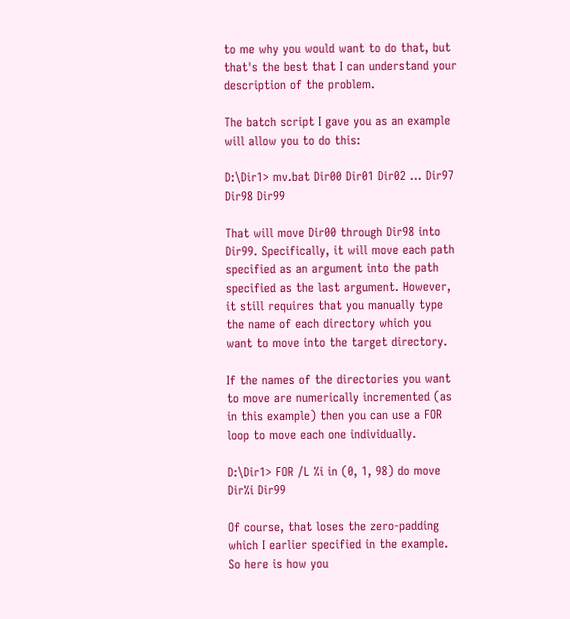to me why you would want to do that, but that's the best that I can understand your description of the problem.

The batch script I gave you as an example will allow you to do this:

D:\Dir1> mv.bat Dir00 Dir01 Dir02 ... Dir97 Dir98 Dir99

That will move Dir00 through Dir98 into Dir99. Specifically, it will move each path specified as an argument into the path specified as the last argument. However, it still requires that you manually type the name of each directory which you want to move into the target directory.

If the names of the directories you want to move are numerically incremented (as in this example) then you can use a FOR loop to move each one individually.

D:\Dir1> FOR /L %i in (0, 1, 98) do move Dir%i Dir99

Of course, that loses the zero-padding which I earlier specified in the example. So here is how you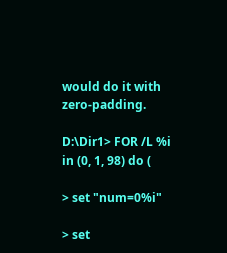would do it with zero-padding.

D:\Dir1> FOR /L %i in (0, 1, 98) do (

> set "num=0%i"

> set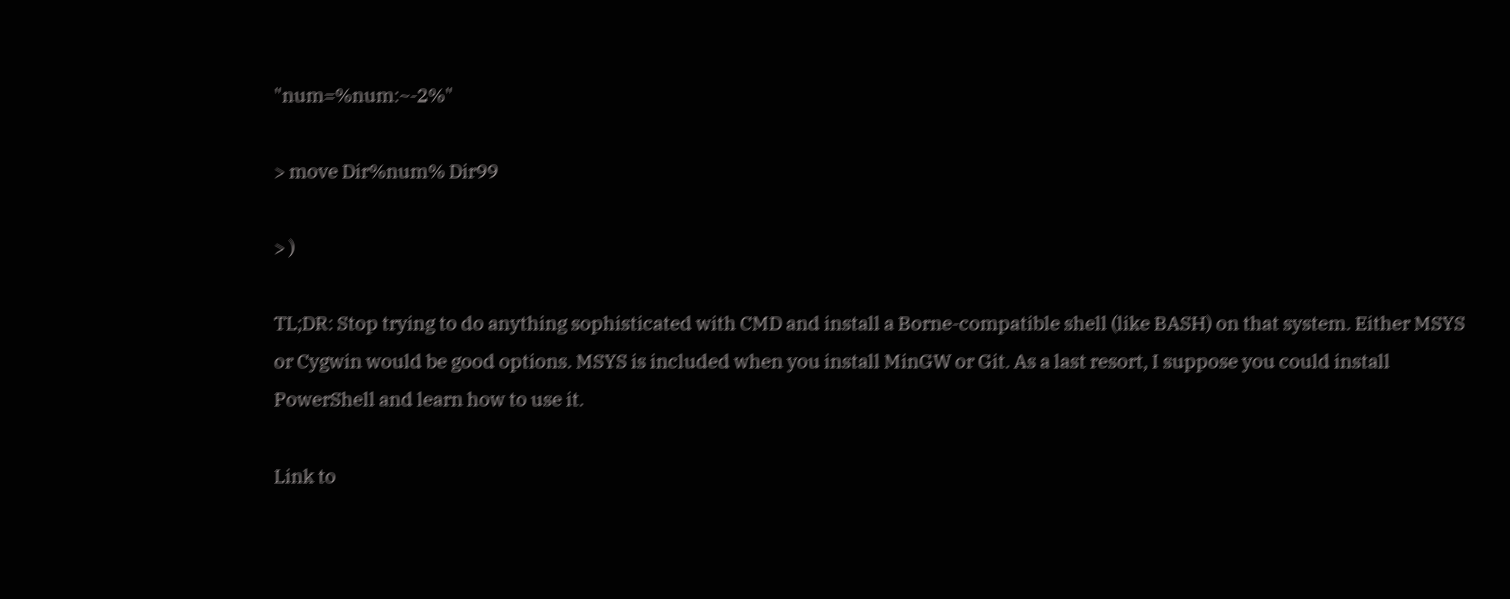"num=%num:~-2%"

> move Dir%num% Dir99

> )

TL;DR: Stop trying to do anything sophisticated with CMD and install a Borne-compatible shell (like BASH) on that system. Either MSYS or Cygwin would be good options. MSYS is included when you install MinGW or Git. As a last resort, I suppose you could install PowerShell and learn how to use it.

Link to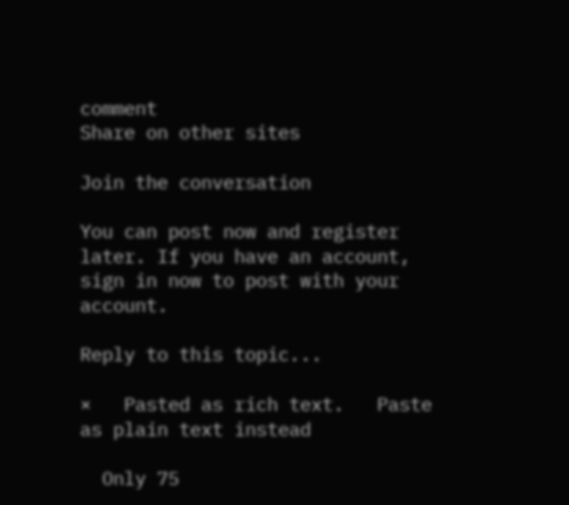comment
Share on other sites

Join the conversation

You can post now and register later. If you have an account, sign in now to post with your account.

Reply to this topic...

×   Pasted as rich text.   Paste as plain text instead

  Only 75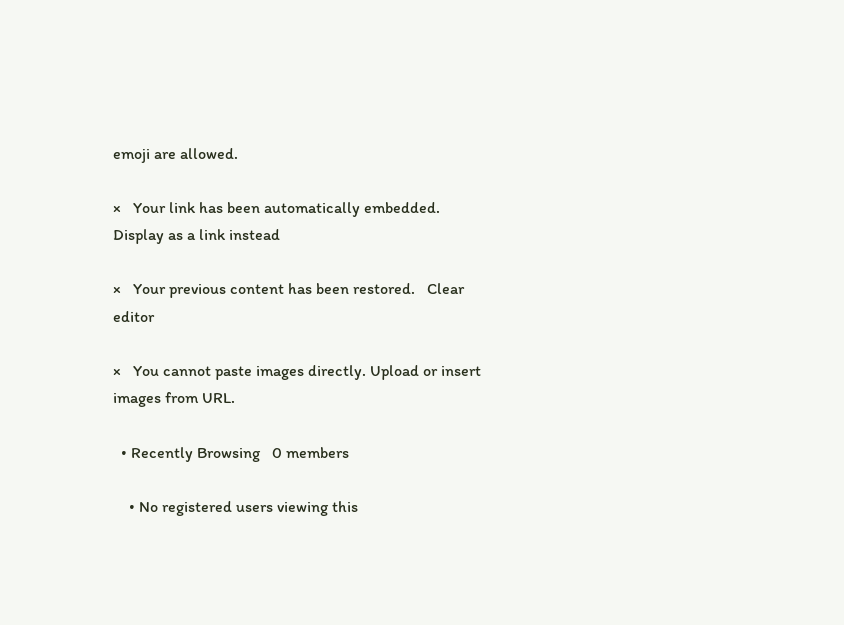emoji are allowed.

×   Your link has been automatically embedded.   Display as a link instead

×   Your previous content has been restored.   Clear editor

×   You cannot paste images directly. Upload or insert images from URL.

  • Recently Browsing   0 members

    • No registered users viewing this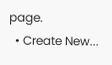page.
  • Create New...